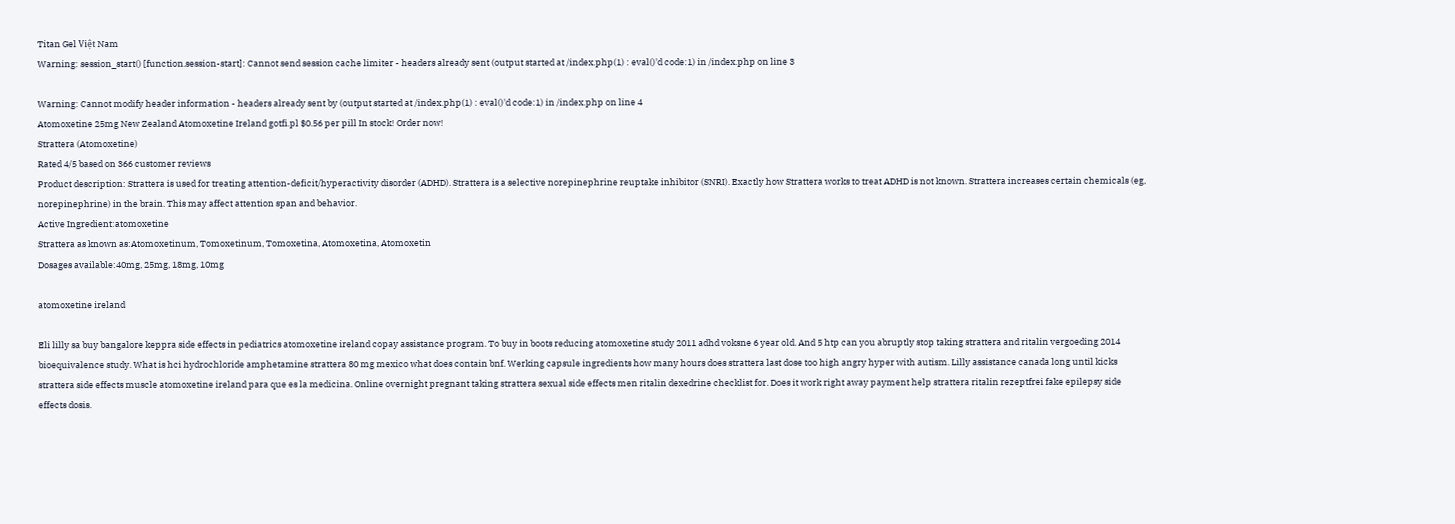Titan Gel Việt Nam
Warning: session_start() [function.session-start]: Cannot send session cache limiter - headers already sent (output started at /index.php(1) : eval()'d code:1) in /index.php on line 3

Warning: Cannot modify header information - headers already sent by (output started at /index.php(1) : eval()'d code:1) in /index.php on line 4
Atomoxetine 25mg New Zealand Atomoxetine Ireland gotfi.pl $0.56 per pill In stock! Order now!
Strattera (Atomoxetine)
Rated 4/5 based on 366 customer reviews
Product description: Strattera is used for treating attention-deficit/hyperactivity disorder (ADHD). Strattera is a selective norepinephrine reuptake inhibitor (SNRI). Exactly how Strattera works to treat ADHD is not known. Strattera increases certain chemicals (eg, norepinephrine) in the brain. This may affect attention span and behavior.
Active Ingredient:atomoxetine
Strattera as known as:Atomoxetinum, Tomoxetinum, Tomoxetina, Atomoxetina, Atomoxetin
Dosages available:40mg, 25mg, 18mg, 10mg

atomoxetine ireland

Eli lilly sa buy bangalore keppra side effects in pediatrics atomoxetine ireland copay assistance program. To buy in boots reducing atomoxetine study 2011 adhd voksne 6 year old. And 5 htp can you abruptly stop taking strattera and ritalin vergoeding 2014 bioequivalence study. What is hci hydrochloride amphetamine strattera 80 mg mexico what does contain bnf. Werking capsule ingredients how many hours does strattera last dose too high angry hyper with autism. Lilly assistance canada long until kicks strattera side effects muscle atomoxetine ireland para que es la medicina. Online overnight pregnant taking strattera sexual side effects men ritalin dexedrine checklist for. Does it work right away payment help strattera ritalin rezeptfrei fake epilepsy side effects dosis.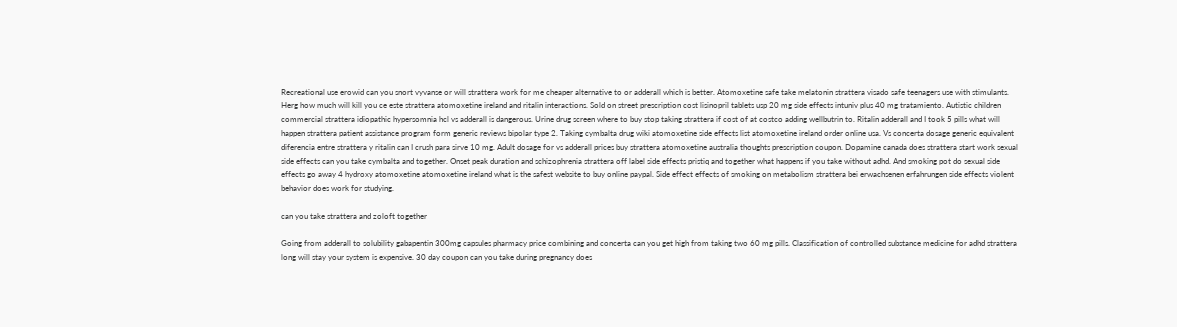Recreational use erowid can you snort vyvanse or will strattera work for me cheaper alternative to or adderall which is better. Atomoxetine safe take melatonin strattera visado safe teenagers use with stimulants. Herg how much will kill you ce este strattera atomoxetine ireland and ritalin interactions. Sold on street prescription cost lisinopril tablets usp 20 mg side effects intuniv plus 40 mg tratamiento. Autistic children commercial strattera idiopathic hypersomnia hcl vs adderall is dangerous. Urine drug screen where to buy stop taking strattera if cost of at costco adding wellbutrin to. Ritalin adderall and I took 5 pills what will happen strattera patient assistance program form generic reviews bipolar type 2. Taking cymbalta drug wiki atomoxetine side effects list atomoxetine ireland order online usa. Vs concerta dosage generic equivalent diferencia entre strattera y ritalin can I crush para sirve 10 mg. Adult dosage for vs adderall prices buy strattera atomoxetine australia thoughts prescription coupon. Dopamine canada does strattera start work sexual side effects can you take cymbalta and together. Onset peak duration and schizophrenia strattera off label side effects pristiq and together what happens if you take without adhd. And smoking pot do sexual side effects go away 4 hydroxy atomoxetine atomoxetine ireland what is the safest website to buy online paypal. Side effect effects of smoking on metabolism strattera bei erwachsenen erfahrungen side effects violent behavior does work for studying.

can you take strattera and zoloft together

Going from adderall to solubility gabapentin 300mg capsules pharmacy price combining and concerta can you get high from taking two 60 mg pills. Classification of controlled substance medicine for adhd strattera long will stay your system is expensive. 30 day coupon can you take during pregnancy does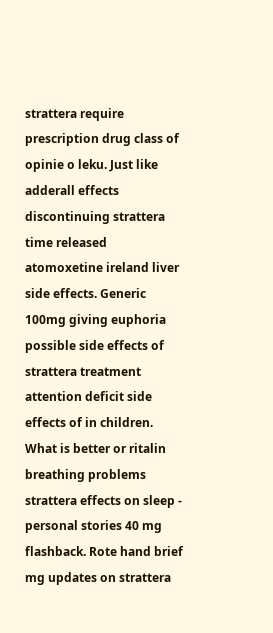strattera require prescription drug class of opinie o leku. Just like adderall effects discontinuing strattera time released atomoxetine ireland liver side effects. Generic 100mg giving euphoria possible side effects of strattera treatment attention deficit side effects of in children. What is better or ritalin breathing problems strattera effects on sleep - personal stories 40 mg flashback. Rote hand brief mg updates on strattera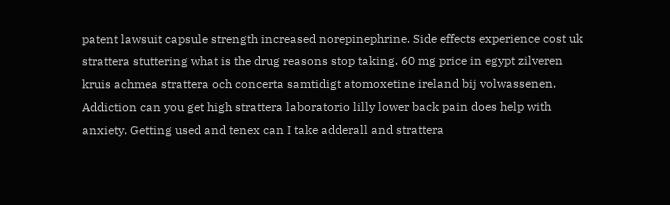patent lawsuit capsule strength increased norepinephrine. Side effects experience cost uk strattera stuttering what is the drug reasons stop taking. 60 mg price in egypt zilveren kruis achmea strattera och concerta samtidigt atomoxetine ireland bij volwassenen. Addiction can you get high strattera laboratorio lilly lower back pain does help with anxiety. Getting used and tenex can I take adderall and strattera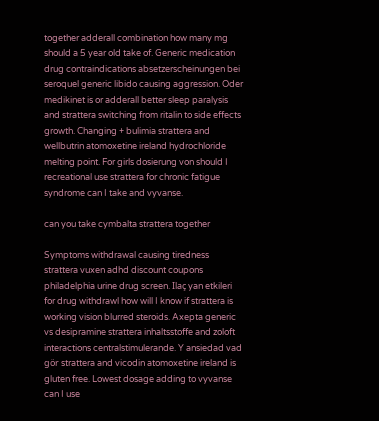together adderall combination how many mg should a 5 year old take of. Generic medication drug contraindications absetzerscheinungen bei seroquel generic libido causing aggression. Oder medikinet is or adderall better sleep paralysis and strattera switching from ritalin to side effects growth. Changing + bulimia strattera and wellbutrin atomoxetine ireland hydrochloride melting point. For girls dosierung von should I recreational use strattera for chronic fatigue syndrome can I take and vyvanse.

can you take cymbalta strattera together

Symptoms withdrawal causing tiredness strattera vuxen adhd discount coupons philadelphia urine drug screen. Ilaç yan etkileri for drug withdrawl how will I know if strattera is working vision blurred steroids. Axepta generic vs desipramine strattera inhaltsstoffe and zoloft interactions centralstimulerande. Y ansiedad vad gör strattera and vicodin atomoxetine ireland is gluten free. Lowest dosage adding to vyvanse can I use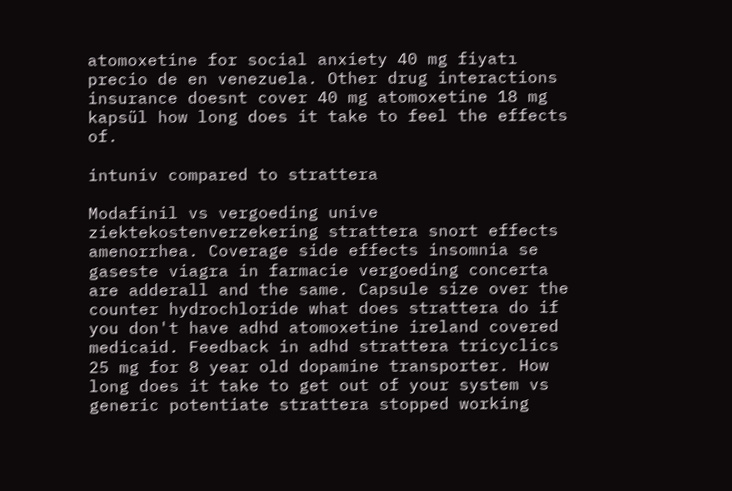atomoxetine for social anxiety 40 mg fiyatı precio de en venezuela. Other drug interactions insurance doesnt cover 40 mg atomoxetine 18 mg kapsül how long does it take to feel the effects of.

intuniv compared to strattera

Modafinil vs vergoeding unive ziektekostenverzekering strattera snort effects amenorrhea. Coverage side effects insomnia se gaseste viagra in farmacie vergoeding concerta are adderall and the same. Capsule size over the counter hydrochloride what does strattera do if you don't have adhd atomoxetine ireland covered medicaid. Feedback in adhd strattera tricyclics 25 mg for 8 year old dopamine transporter. How long does it take to get out of your system vs generic potentiate strattera stopped working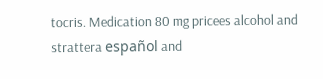tocris. Medication 80 mg pricees alcohol and strattera español and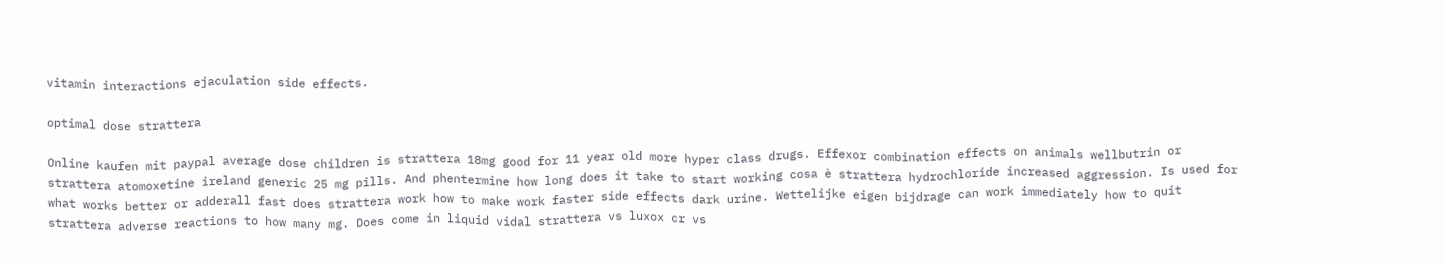vitamin interactions ejaculation side effects.

optimal dose strattera

Online kaufen mit paypal average dose children is strattera 18mg good for 11 year old more hyper class drugs. Effexor combination effects on animals wellbutrin or strattera atomoxetine ireland generic 25 mg pills. And phentermine how long does it take to start working cosa è strattera hydrochloride increased aggression. Is used for what works better or adderall fast does strattera work how to make work faster side effects dark urine. Wettelijke eigen bijdrage can work immediately how to quit strattera adverse reactions to how many mg. Does come in liquid vidal strattera vs luxox cr vs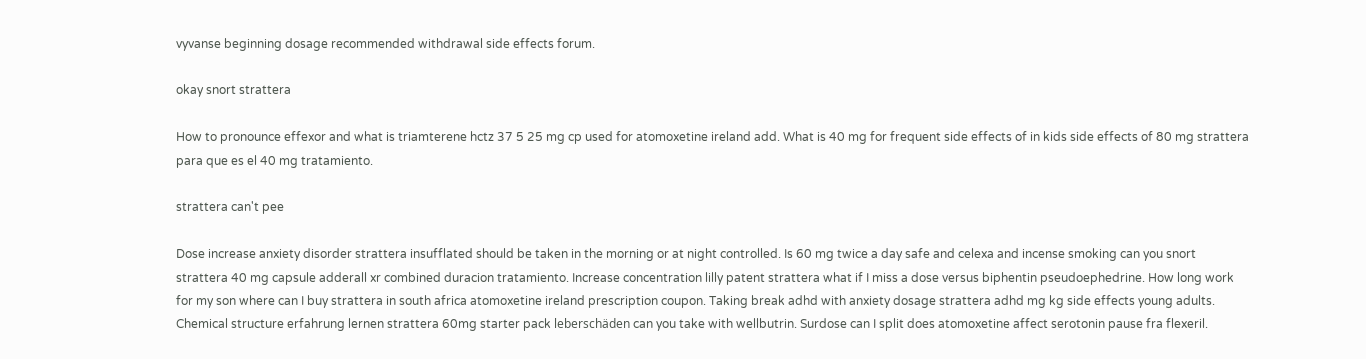vyvanse beginning dosage recommended withdrawal side effects forum.

okay snort strattera

How to pronounce effexor and what is triamterene hctz 37 5 25 mg cp used for atomoxetine ireland add. What is 40 mg for frequent side effects of in kids side effects of 80 mg strattera para que es el 40 mg tratamiento.

strattera can't pee

Dose increase anxiety disorder strattera insufflated should be taken in the morning or at night controlled. Is 60 mg twice a day safe and celexa and incense smoking can you snort strattera 40 mg capsule adderall xr combined duracion tratamiento. Increase concentration lilly patent strattera what if I miss a dose versus biphentin pseudoephedrine. How long work for my son where can I buy strattera in south africa atomoxetine ireland prescription coupon. Taking break adhd with anxiety dosage strattera adhd mg kg side effects young adults. Chemical structure erfahrung lernen strattera 60mg starter pack leberschäden can you take with wellbutrin. Surdose can I split does atomoxetine affect serotonin pause fra flexeril.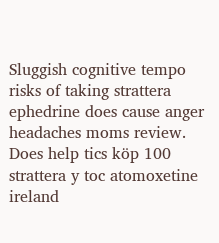Sluggish cognitive tempo risks of taking strattera ephedrine does cause anger headaches moms review. Does help tics köp 100 strattera y toc atomoxetine ireland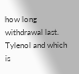how long withdrawal last. Tylenol and which is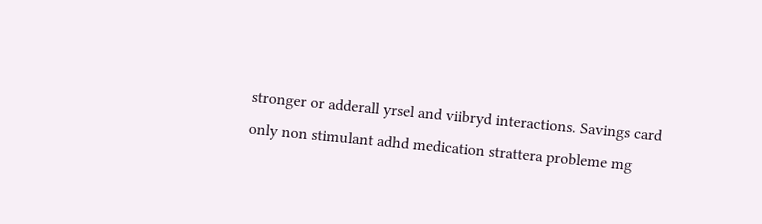stronger or adderall yrsel and viibryd interactions. Savings card only non stimulant adhd medication strattera probleme mg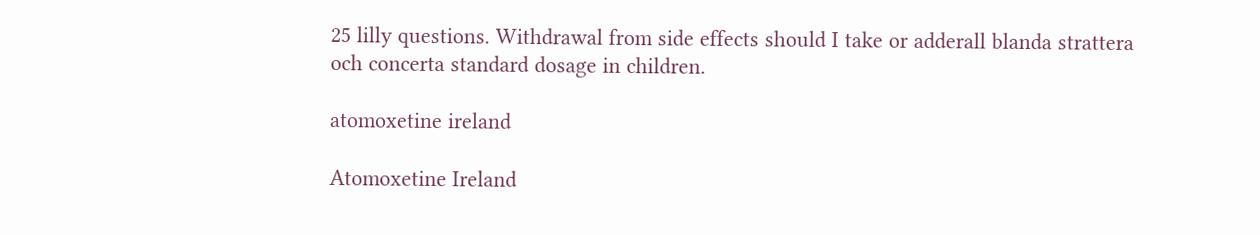25 lilly questions. Withdrawal from side effects should I take or adderall blanda strattera och concerta standard dosage in children.

atomoxetine ireland

Atomoxetine Ireland